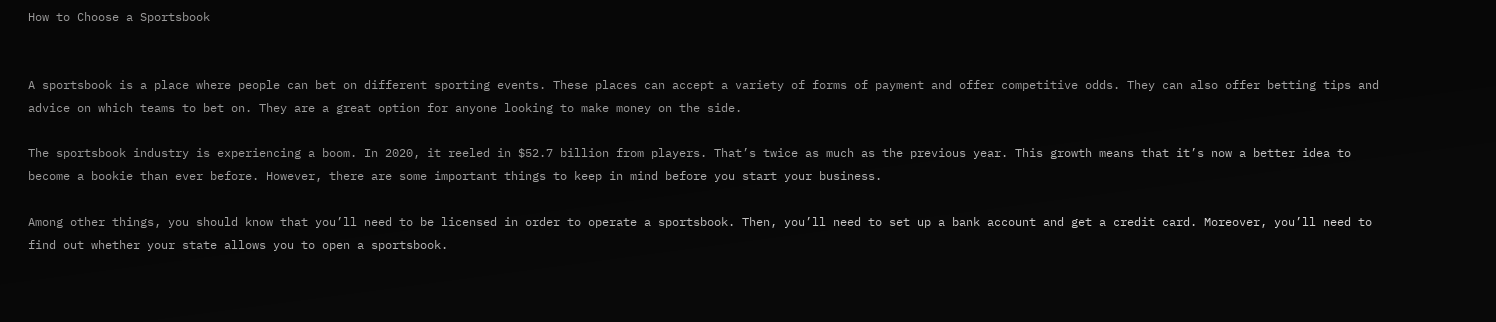How to Choose a Sportsbook


A sportsbook is a place where people can bet on different sporting events. These places can accept a variety of forms of payment and offer competitive odds. They can also offer betting tips and advice on which teams to bet on. They are a great option for anyone looking to make money on the side.

The sportsbook industry is experiencing a boom. In 2020, it reeled in $52.7 billion from players. That’s twice as much as the previous year. This growth means that it’s now a better idea to become a bookie than ever before. However, there are some important things to keep in mind before you start your business.

Among other things, you should know that you’ll need to be licensed in order to operate a sportsbook. Then, you’ll need to set up a bank account and get a credit card. Moreover, you’ll need to find out whether your state allows you to open a sportsbook.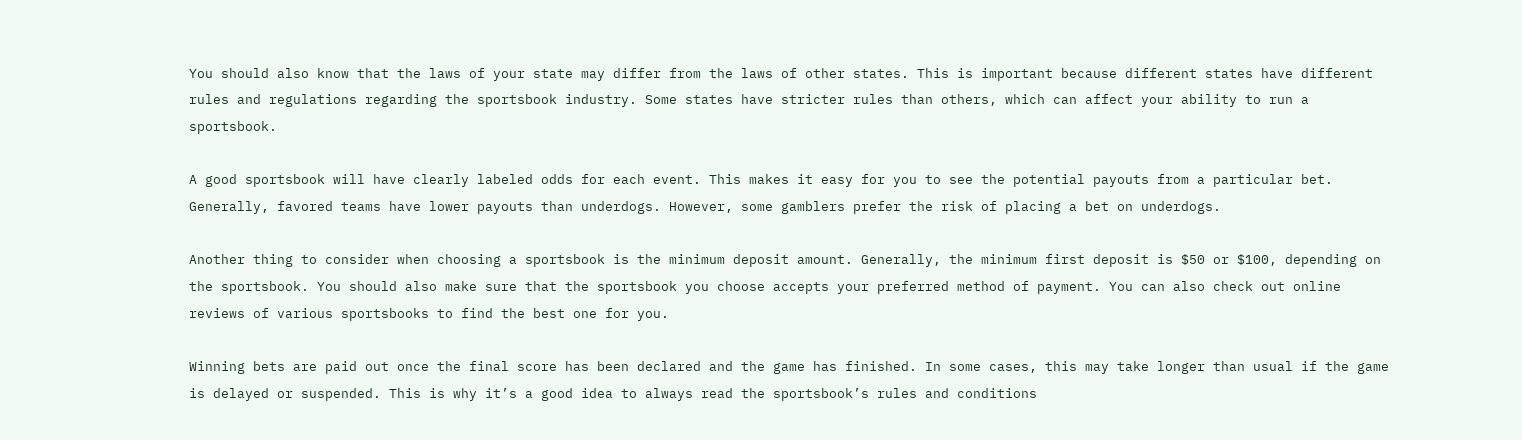You should also know that the laws of your state may differ from the laws of other states. This is important because different states have different rules and regulations regarding the sportsbook industry. Some states have stricter rules than others, which can affect your ability to run a sportsbook.

A good sportsbook will have clearly labeled odds for each event. This makes it easy for you to see the potential payouts from a particular bet. Generally, favored teams have lower payouts than underdogs. However, some gamblers prefer the risk of placing a bet on underdogs.

Another thing to consider when choosing a sportsbook is the minimum deposit amount. Generally, the minimum first deposit is $50 or $100, depending on the sportsbook. You should also make sure that the sportsbook you choose accepts your preferred method of payment. You can also check out online reviews of various sportsbooks to find the best one for you.

Winning bets are paid out once the final score has been declared and the game has finished. In some cases, this may take longer than usual if the game is delayed or suspended. This is why it’s a good idea to always read the sportsbook’s rules and conditions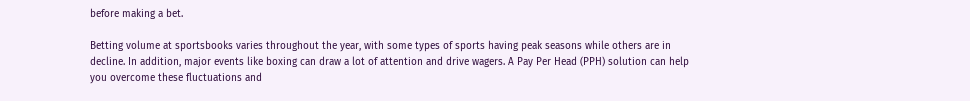before making a bet.

Betting volume at sportsbooks varies throughout the year, with some types of sports having peak seasons while others are in decline. In addition, major events like boxing can draw a lot of attention and drive wagers. A Pay Per Head (PPH) solution can help you overcome these fluctuations and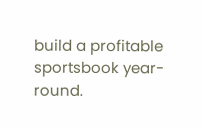build a profitable sportsbook year-round.